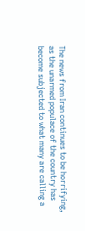The news from Iran continues to be horrifying, as the unarmed populace of the country has become subjected to what many are calling a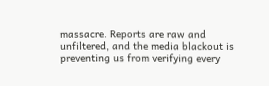massacre. Reports are raw and unfiltered, and the media blackout is preventing us from verifying every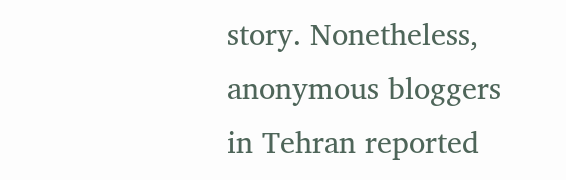story. Nonetheless, anonymous bloggers in Tehran reported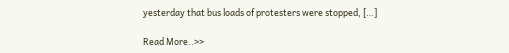yesterday that bus loads of protesters were stopped, […]

Read More..>>